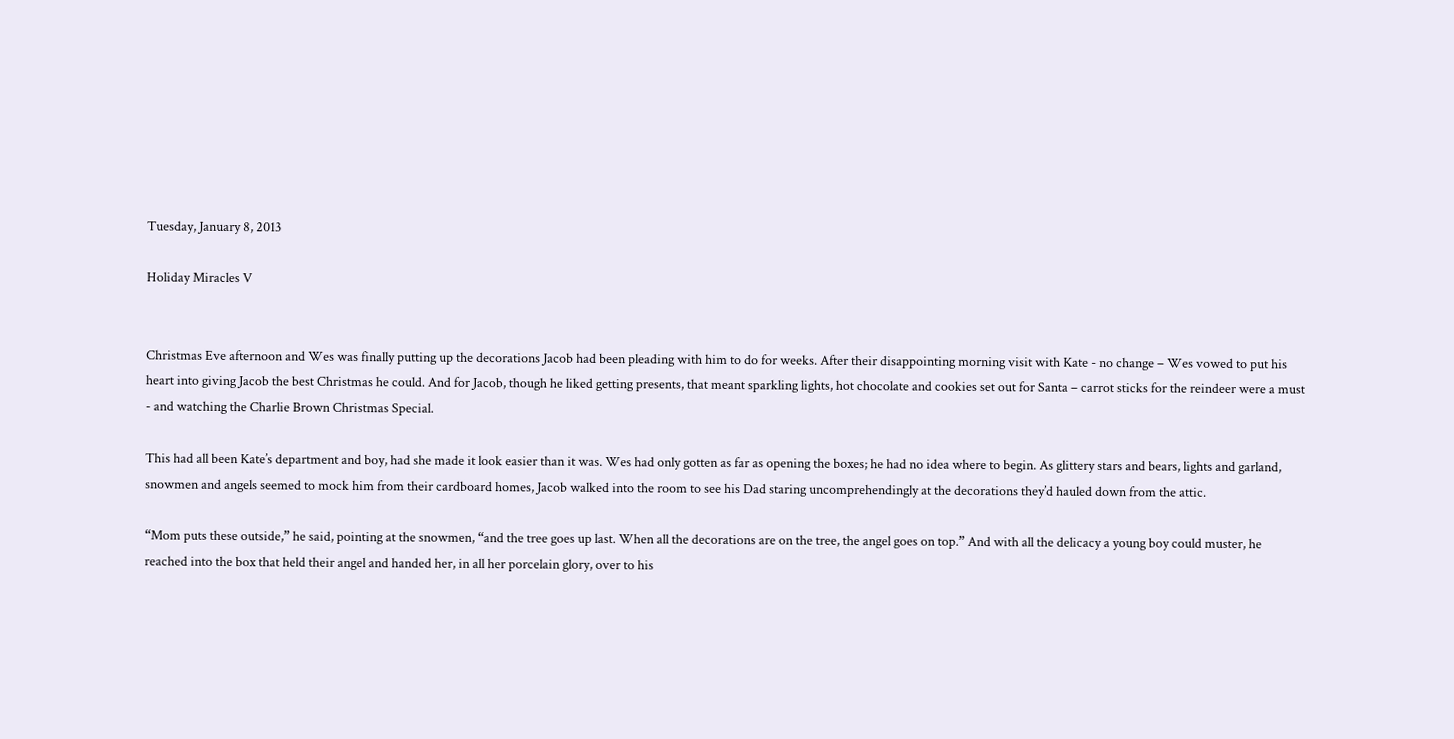Tuesday, January 8, 2013

Holiday Miracles V


Christmas Eve afternoon and Wes was finally putting up the decorations Jacob had been pleading with him to do for weeks. After their disappointing morning visit with Kate - no change – Wes vowed to put his heart into giving Jacob the best Christmas he could. And for Jacob, though he liked getting presents, that meant sparkling lights, hot chocolate and cookies set out for Santa – carrot sticks for the reindeer were a must - and watching the Charlie Brown Christmas Special.

This had all been Kate’s department and boy, had she made it look easier than it was. Wes had only gotten as far as opening the boxes; he had no idea where to begin. As glittery stars and bears, lights and garland, snowmen and angels seemed to mock him from their cardboard homes, Jacob walked into the room to see his Dad staring uncomprehendingly at the decorations they’d hauled down from the attic.

“Mom puts these outside,” he said, pointing at the snowmen, “and the tree goes up last. When all the decorations are on the tree, the angel goes on top.” And with all the delicacy a young boy could muster, he reached into the box that held their angel and handed her, in all her porcelain glory, over to his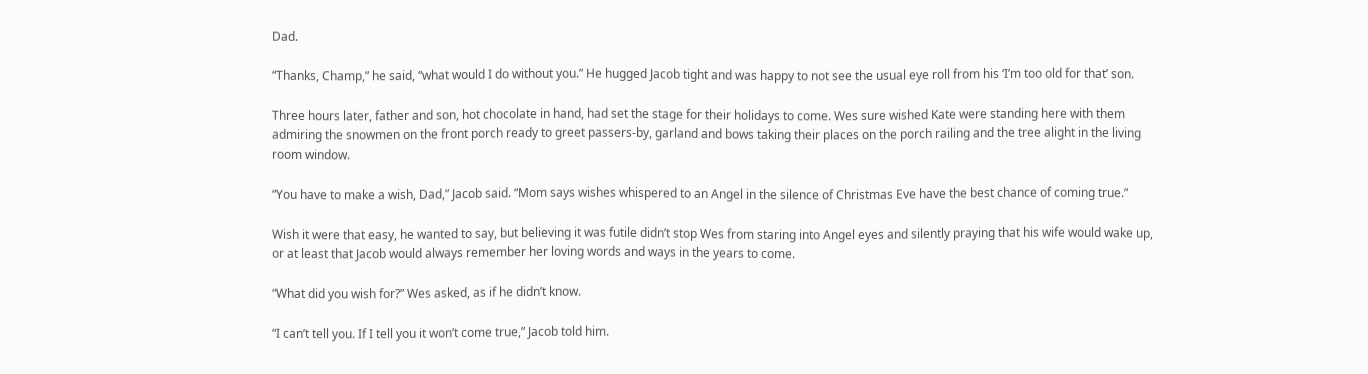Dad.

“Thanks, Champ,” he said, “what would I do without you.” He hugged Jacob tight and was happy to not see the usual eye roll from his ‘I’m too old for that’ son.

Three hours later, father and son, hot chocolate in hand, had set the stage for their holidays to come. Wes sure wished Kate were standing here with them admiring the snowmen on the front porch ready to greet passers-by, garland and bows taking their places on the porch railing and the tree alight in the living room window.

“You have to make a wish, Dad,” Jacob said. “Mom says wishes whispered to an Angel in the silence of Christmas Eve have the best chance of coming true.”

Wish it were that easy, he wanted to say, but believing it was futile didn’t stop Wes from staring into Angel eyes and silently praying that his wife would wake up, or at least that Jacob would always remember her loving words and ways in the years to come.

“What did you wish for?” Wes asked, as if he didn’t know.

“I can’t tell you. If I tell you it won’t come true,” Jacob told him.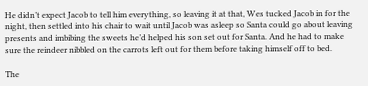He didn’t expect Jacob to tell him everything, so leaving it at that, Wes tucked Jacob in for the night, then settled into his chair to wait until Jacob was asleep so Santa could go about leaving presents and imbibing the sweets he’d helped his son set out for Santa. And he had to make sure the reindeer nibbled on the carrots left out for them before taking himself off to bed.

The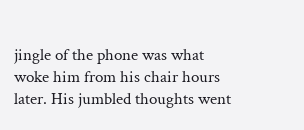jingle of the phone was what woke him from his chair hours later. His jumbled thoughts went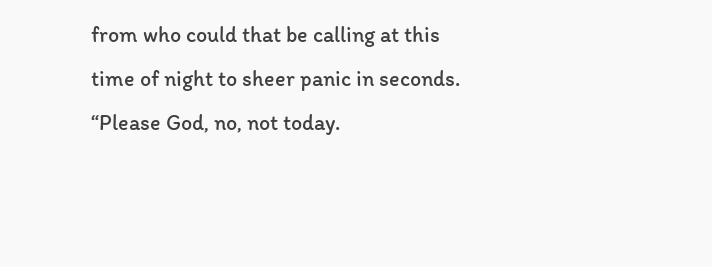from who could that be calling at this time of night to sheer panic in seconds. “Please God, no, not today.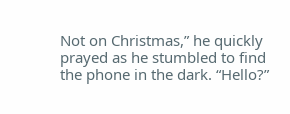Not on Christmas,” he quickly prayed as he stumbled to find the phone in the dark. “Hello?”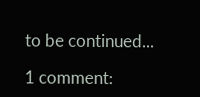to be continued...

1 comment: